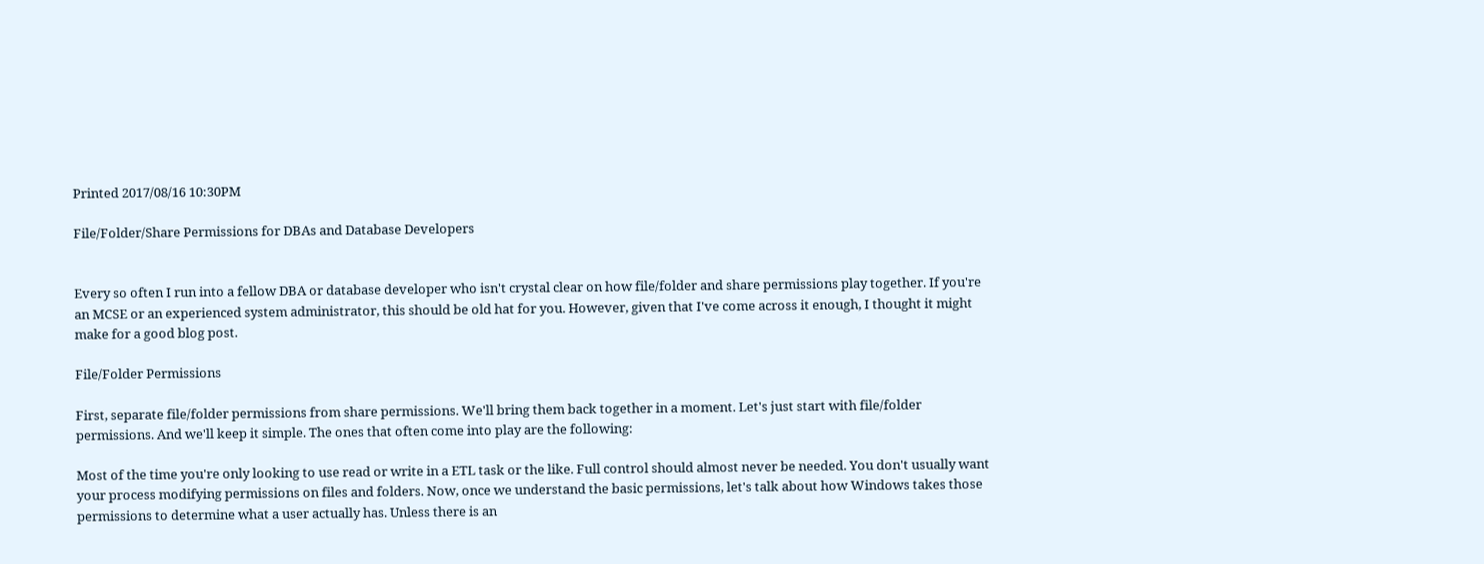Printed 2017/08/16 10:30PM

File/Folder/Share Permissions for DBAs and Database Developers


Every so often I run into a fellow DBA or database developer who isn't crystal clear on how file/folder and share permissions play together. If you're an MCSE or an experienced system administrator, this should be old hat for you. However, given that I've come across it enough, I thought it might make for a good blog post.

File/Folder Permissions

First, separate file/folder permissions from share permissions. We'll bring them back together in a moment. Let's just start with file/folder permissions. And we'll keep it simple. The ones that often come into play are the following:

Most of the time you're only looking to use read or write in a ETL task or the like. Full control should almost never be needed. You don't usually want your process modifying permissions on files and folders. Now, once we understand the basic permissions, let's talk about how Windows takes those permissions to determine what a user actually has. Unless there is an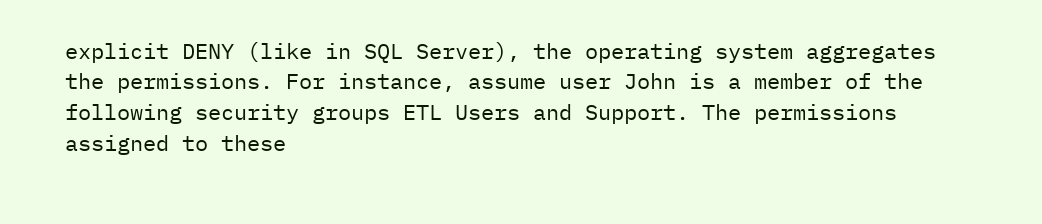explicit DENY (like in SQL Server), the operating system aggregates the permissions. For instance, assume user John is a member of the following security groups ETL Users and Support. The permissions assigned to these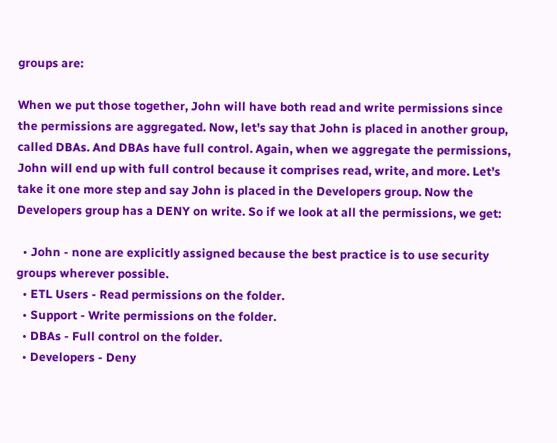groups are:

When we put those together, John will have both read and write permissions since the permissions are aggregated. Now, let's say that John is placed in another group, called DBAs. And DBAs have full control. Again, when we aggregate the permissions, John will end up with full control because it comprises read, write, and more. Let's take it one more step and say John is placed in the Developers group. Now the Developers group has a DENY on write. So if we look at all the permissions, we get:

  • John - none are explicitly assigned because the best practice is to use security groups wherever possible.
  • ETL Users - Read permissions on the folder.
  • Support - Write permissions on the folder.
  • DBAs - Full control on the folder.
  • Developers - Deny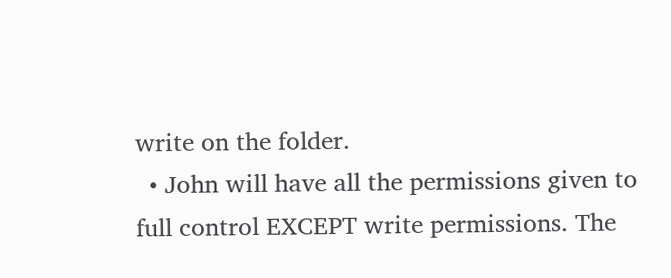write on the folder.
  • John will have all the permissions given to full control EXCEPT write permissions. The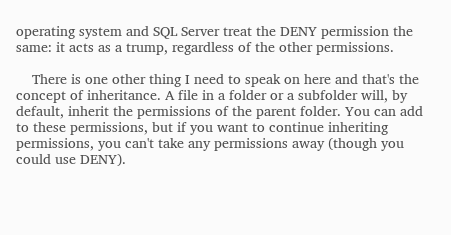operating system and SQL Server treat the DENY permission the same: it acts as a trump, regardless of the other permissions.

    There is one other thing I need to speak on here and that's the concept of inheritance. A file in a folder or a subfolder will, by default, inherit the permissions of the parent folder. You can add to these permissions, but if you want to continue inheriting permissions, you can't take any permissions away (though you could use DENY).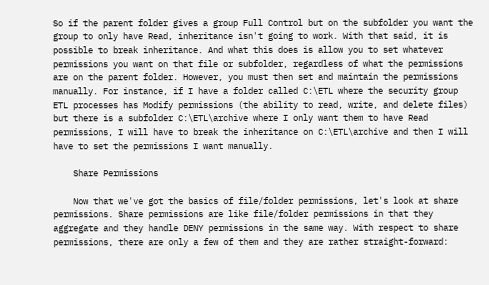So if the parent folder gives a group Full Control but on the subfolder you want the group to only have Read, inheritance isn't going to work. With that said, it is possible to break inheritance. And what this does is allow you to set whatever permissions you want on that file or subfolder, regardless of what the permissions are on the parent folder. However, you must then set and maintain the permissions manually. For instance, if I have a folder called C:\ETL where the security group ETL processes has Modify permissions (the ability to read, write, and delete files) but there is a subfolder C:\ETL\archive where I only want them to have Read permissions, I will have to break the inheritance on C:\ETL\archive and then I will have to set the permissions I want manually.

    Share Permissions

    Now that we've got the basics of file/folder permissions, let's look at share permissions. Share permissions are like file/folder permissions in that they aggregate and they handle DENY permissions in the same way. With respect to share permissions, there are only a few of them and they are rather straight-forward: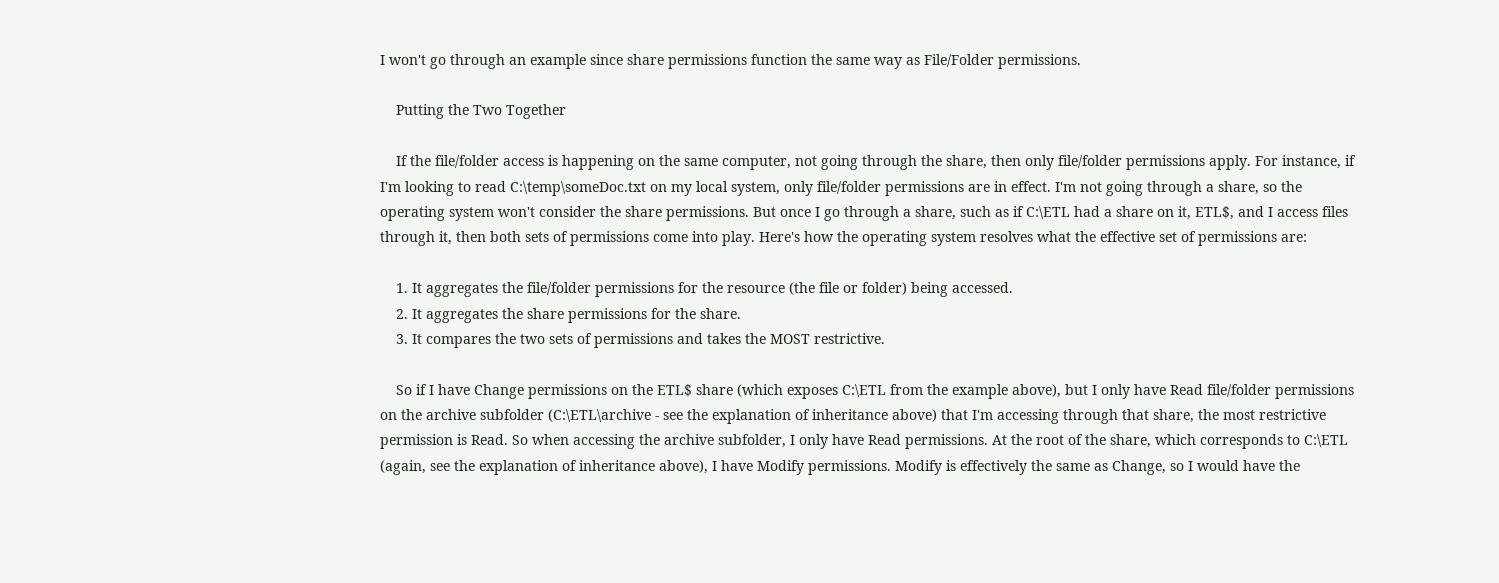I won't go through an example since share permissions function the same way as File/Folder permissions.

    Putting the Two Together

    If the file/folder access is happening on the same computer, not going through the share, then only file/folder permissions apply. For instance, if I'm looking to read C:\temp\someDoc.txt on my local system, only file/folder permissions are in effect. I'm not going through a share, so the operating system won't consider the share permissions. But once I go through a share, such as if C:\ETL had a share on it, ETL$, and I access files through it, then both sets of permissions come into play. Here's how the operating system resolves what the effective set of permissions are:

    1. It aggregates the file/folder permissions for the resource (the file or folder) being accessed.
    2. It aggregates the share permissions for the share.
    3. It compares the two sets of permissions and takes the MOST restrictive.

    So if I have Change permissions on the ETL$ share (which exposes C:\ETL from the example above), but I only have Read file/folder permissions on the archive subfolder (C:\ETL\archive - see the explanation of inheritance above) that I'm accessing through that share, the most restrictive permission is Read. So when accessing the archive subfolder, I only have Read permissions. At the root of the share, which corresponds to C:\ETL (again, see the explanation of inheritance above), I have Modify permissions. Modify is effectively the same as Change, so I would have the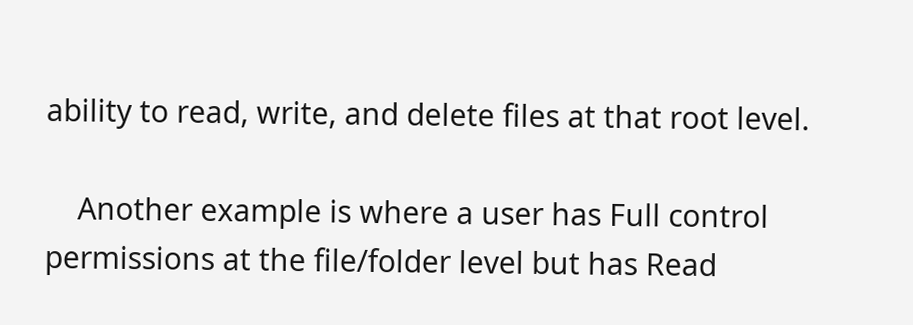ability to read, write, and delete files at that root level.

    Another example is where a user has Full control permissions at the file/folder level but has Read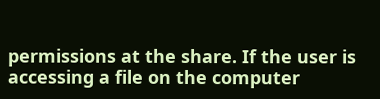permissions at the share. If the user is accessing a file on the computer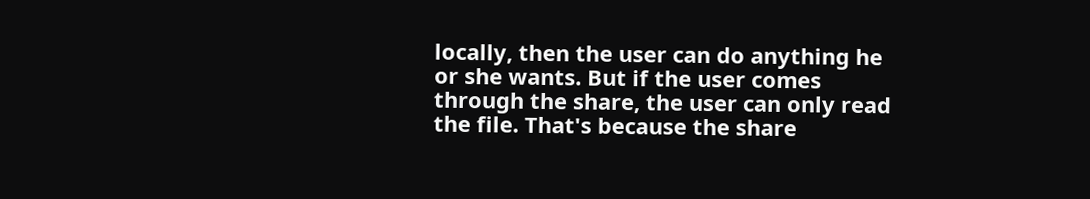locally, then the user can do anything he or she wants. But if the user comes through the share, the user can only read the file. That's because the share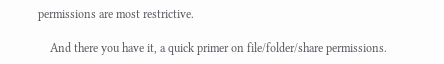permissions are most restrictive.

    And there you have it, a quick primer on file/folder/share permissions.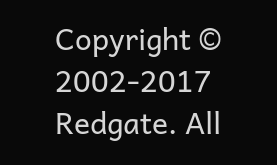Copyright © 2002-2017 Redgate. All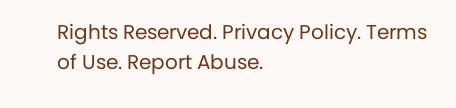Rights Reserved. Privacy Policy. Terms of Use. Report Abuse.